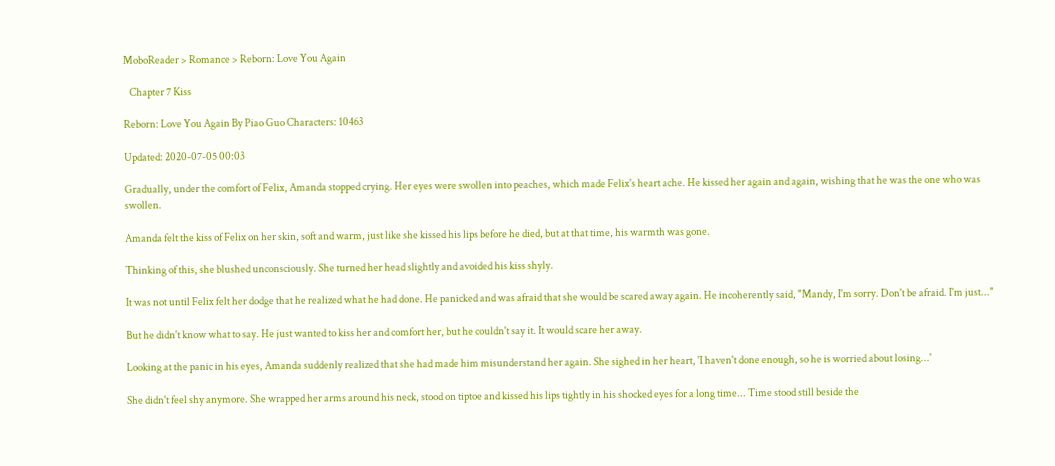MoboReader > Romance > Reborn: Love You Again

   Chapter 7 Kiss

Reborn: Love You Again By Piao Guo Characters: 10463

Updated: 2020-07-05 00:03

Gradually, under the comfort of Felix, Amanda stopped crying. Her eyes were swollen into peaches, which made Felix's heart ache. He kissed her again and again, wishing that he was the one who was swollen.

Amanda felt the kiss of Felix on her skin, soft and warm, just like she kissed his lips before he died, but at that time, his warmth was gone.

Thinking of this, she blushed unconsciously. She turned her head slightly and avoided his kiss shyly.

It was not until Felix felt her dodge that he realized what he had done. He panicked and was afraid that she would be scared away again. He incoherently said, "Mandy, I'm sorry. Don't be afraid. I'm just..."

But he didn't know what to say. He just wanted to kiss her and comfort her, but he couldn't say it. It would scare her away.

Looking at the panic in his eyes, Amanda suddenly realized that she had made him misunderstand her again. She sighed in her heart, 'I haven't done enough, so he is worried about losing...'

She didn't feel shy anymore. She wrapped her arms around his neck, stood on tiptoe and kissed his lips tightly in his shocked eyes for a long time... Time stood still beside the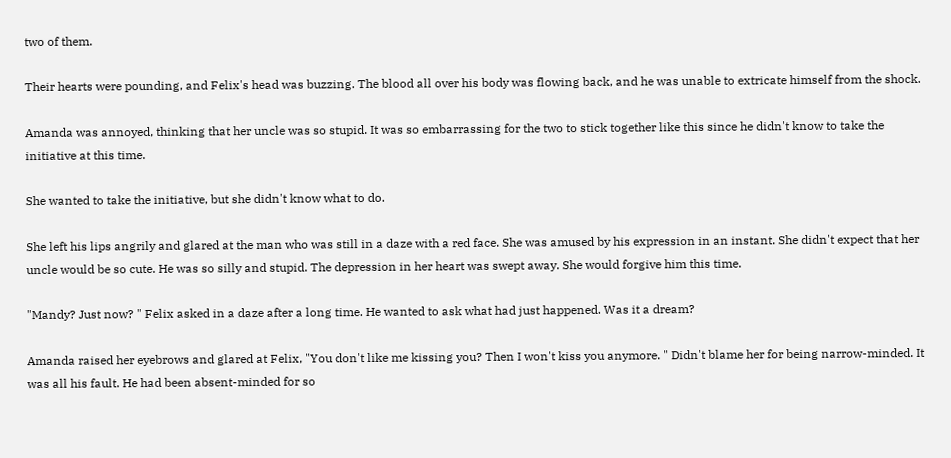two of them.

Their hearts were pounding, and Felix's head was buzzing. The blood all over his body was flowing back, and he was unable to extricate himself from the shock.

Amanda was annoyed, thinking that her uncle was so stupid. It was so embarrassing for the two to stick together like this since he didn't know to take the initiative at this time.

She wanted to take the initiative, but she didn't know what to do.

She left his lips angrily and glared at the man who was still in a daze with a red face. She was amused by his expression in an instant. She didn't expect that her uncle would be so cute. He was so silly and stupid. The depression in her heart was swept away. She would forgive him this time.

"Mandy? Just now? " Felix asked in a daze after a long time. He wanted to ask what had just happened. Was it a dream?

Amanda raised her eyebrows and glared at Felix, "You don't like me kissing you? Then I won't kiss you anymore. " Didn't blame her for being narrow-minded. It was all his fault. He had been absent-minded for so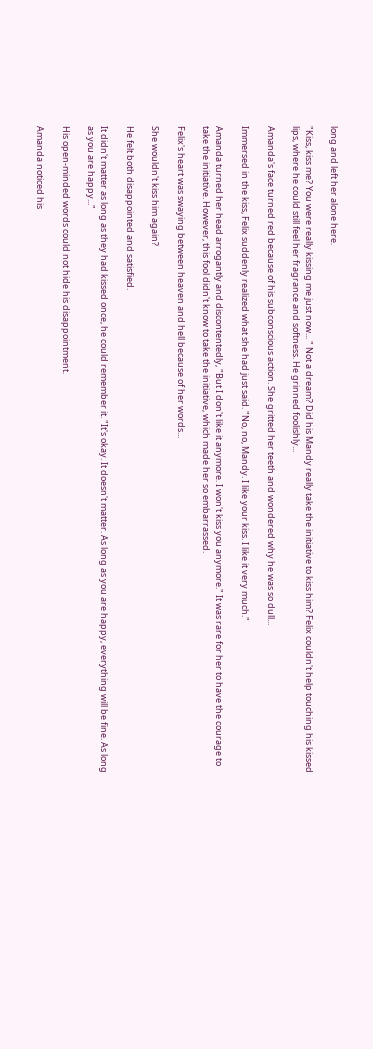long and left her alone here.

"Kiss, kiss me? You were really kissing me just now... " Not a dream? Did his Mandy really take the initiative to kiss him? Felix couldn't help touching his kissed lips, where he could still feel her fragrance and softness. He grinned foolishly...

Amanda's face turned red because of his subconscious action. She gritted her teeth and wondered why he was so dull...

Immersed in the kiss, Felix suddenly realized what she had just said. "No, no, Mandy. I like your kiss. I like it very much."

Amanda turned her head arrogantly and discontentedly, "But I don't like it anymore. I won't kiss you anymore." It was rare for her to have the courage to take the initiative. However, this fool didn't know to take the initiative, which made her so embarrassed.

Felix's heart was swaying between heaven and hell because of her words...

She wouldn't kiss him again?

He felt both disappointed and satisfied.

It didn't matter as long as they had kissed once, he could remember it. "It's okay. It doesn't matter. As long as you are happy, everything will be fine. As long as you are happy..."

His open-minded words could not hide his disappointment.

Amanda noticed his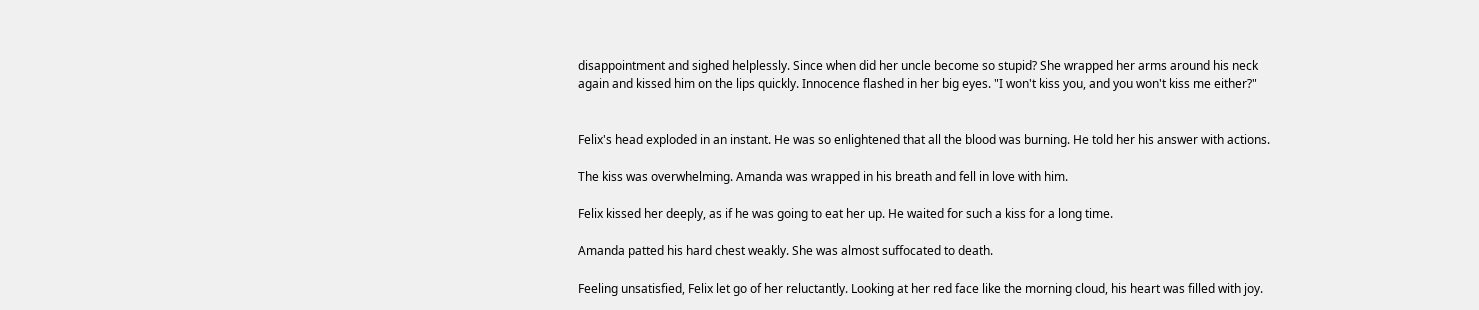disappointment and sighed helplessly. Since when did her uncle become so stupid? She wrapped her arms around his neck again and kissed him on the lips quickly. Innocence flashed in her big eyes. "I won't kiss you, and you won't kiss me either?"


Felix's head exploded in an instant. He was so enlightened that all the blood was burning. He told her his answer with actions.

The kiss was overwhelming. Amanda was wrapped in his breath and fell in love with him.

Felix kissed her deeply, as if he was going to eat her up. He waited for such a kiss for a long time.

Amanda patted his hard chest weakly. She was almost suffocated to death.

Feeling unsatisfied, Felix let go of her reluctantly. Looking at her red face like the morning cloud, his heart was filled with joy.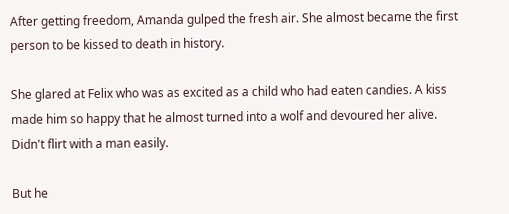After getting freedom, Amanda gulped the fresh air. She almost became the first person to be kissed to death in history.

She glared at Felix who was as excited as a child who had eaten candies. A kiss made him so happy that he almost turned into a wolf and devoured her alive. Didn't flirt with a man easily.

But he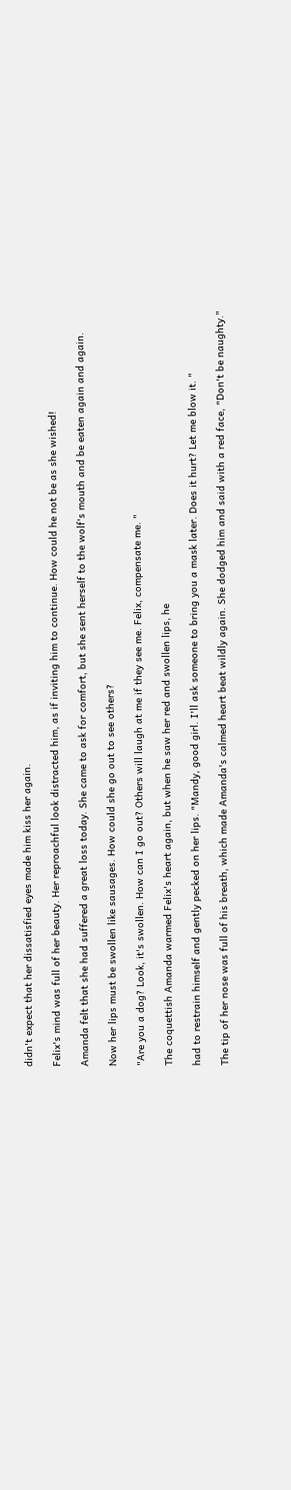didn't expect that her dissatisfied eyes made him kiss her again.

Felix's mind was full of her beauty. Her reproachful look distracted him, as if inviting him to continue. How could he not be as she wished!

Amanda felt that she had suffered a great loss today. She came to ask for comfort, but she sent herself to the wolf's mouth and be eaten again and again.

Now her lips must be swollen like sausages. How could she go out to see others?

"Are you a dog? Look, it's swollen. How can I go out? Others will laugh at me if they see me. Felix, compensate me. "

The coquettish Amanda warmed Felix's heart again, but when he saw her red and swollen lips, he

had to restrain himself and gently pecked on her lips. "Mandy, good girl. I'll ask someone to bring you a mask later. Does it hurt? Let me blow it. "

The tip of her nose was full of his breath, which made Amanda's calmed heart beat wildly again. She dodged him and said with a red face, "Don't be naughty."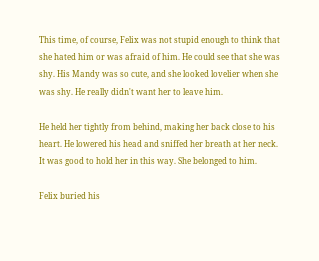This time, of course, Felix was not stupid enough to think that she hated him or was afraid of him. He could see that she was shy. His Mandy was so cute, and she looked lovelier when she was shy. He really didn't want her to leave him.

He held her tightly from behind, making her back close to his heart. He lowered his head and sniffed her breath at her neck. It was good to hold her in this way. She belonged to him.

Felix buried his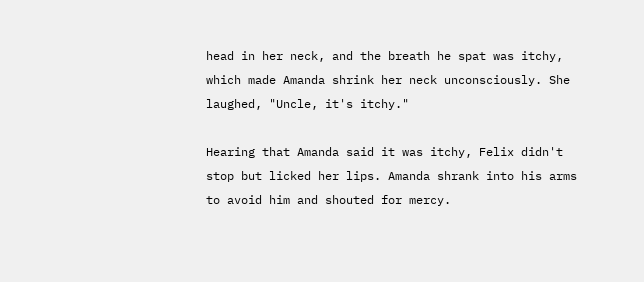head in her neck, and the breath he spat was itchy, which made Amanda shrink her neck unconsciously. She laughed, "Uncle, it's itchy."

Hearing that Amanda said it was itchy, Felix didn't stop but licked her lips. Amanda shrank into his arms to avoid him and shouted for mercy.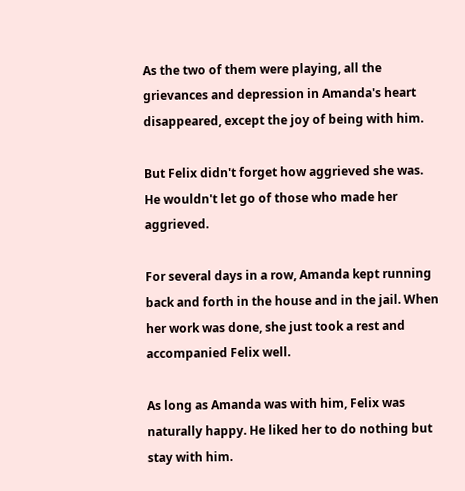As the two of them were playing, all the grievances and depression in Amanda's heart disappeared, except the joy of being with him.

But Felix didn't forget how aggrieved she was. He wouldn't let go of those who made her aggrieved.

For several days in a row, Amanda kept running back and forth in the house and in the jail. When her work was done, she just took a rest and accompanied Felix well.

As long as Amanda was with him, Felix was naturally happy. He liked her to do nothing but stay with him.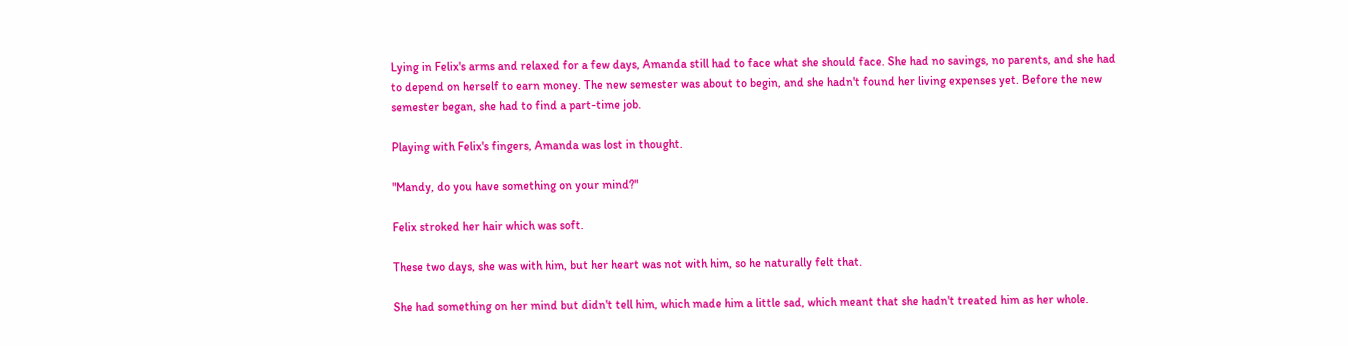Lying in Felix's arms and relaxed for a few days, Amanda still had to face what she should face. She had no savings, no parents, and she had to depend on herself to earn money. The new semester was about to begin, and she hadn't found her living expenses yet. Before the new semester began, she had to find a part-time job.

Playing with Felix's fingers, Amanda was lost in thought.

"Mandy, do you have something on your mind?"

Felix stroked her hair which was soft.

These two days, she was with him, but her heart was not with him, so he naturally felt that.

She had something on her mind but didn't tell him, which made him a little sad, which meant that she hadn't treated him as her whole.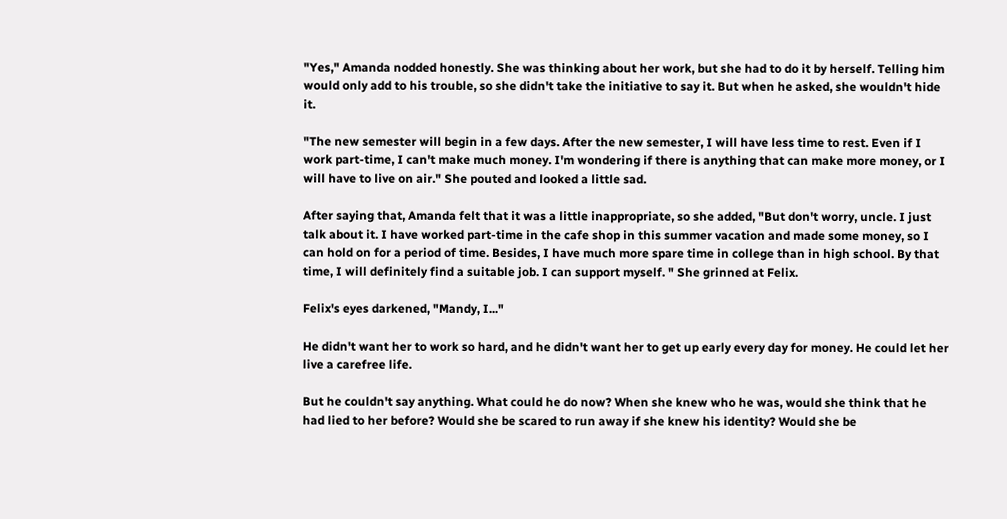"Yes," Amanda nodded honestly. She was thinking about her work, but she had to do it by herself. Telling him would only add to his trouble, so she didn't take the initiative to say it. But when he asked, she wouldn't hide it.

"The new semester will begin in a few days. After the new semester, I will have less time to rest. Even if I work part-time, I can't make much money. I'm wondering if there is anything that can make more money, or I will have to live on air." She pouted and looked a little sad.

After saying that, Amanda felt that it was a little inappropriate, so she added, "But don't worry, uncle. I just talk about it. I have worked part-time in the cafe shop in this summer vacation and made some money, so I can hold on for a period of time. Besides, I have much more spare time in college than in high school. By that time, I will definitely find a suitable job. I can support myself. " She grinned at Felix.

Felix's eyes darkened, "Mandy, I..."

He didn't want her to work so hard, and he didn't want her to get up early every day for money. He could let her live a carefree life.

But he couldn't say anything. What could he do now? When she knew who he was, would she think that he had lied to her before? Would she be scared to run away if she knew his identity? Would she be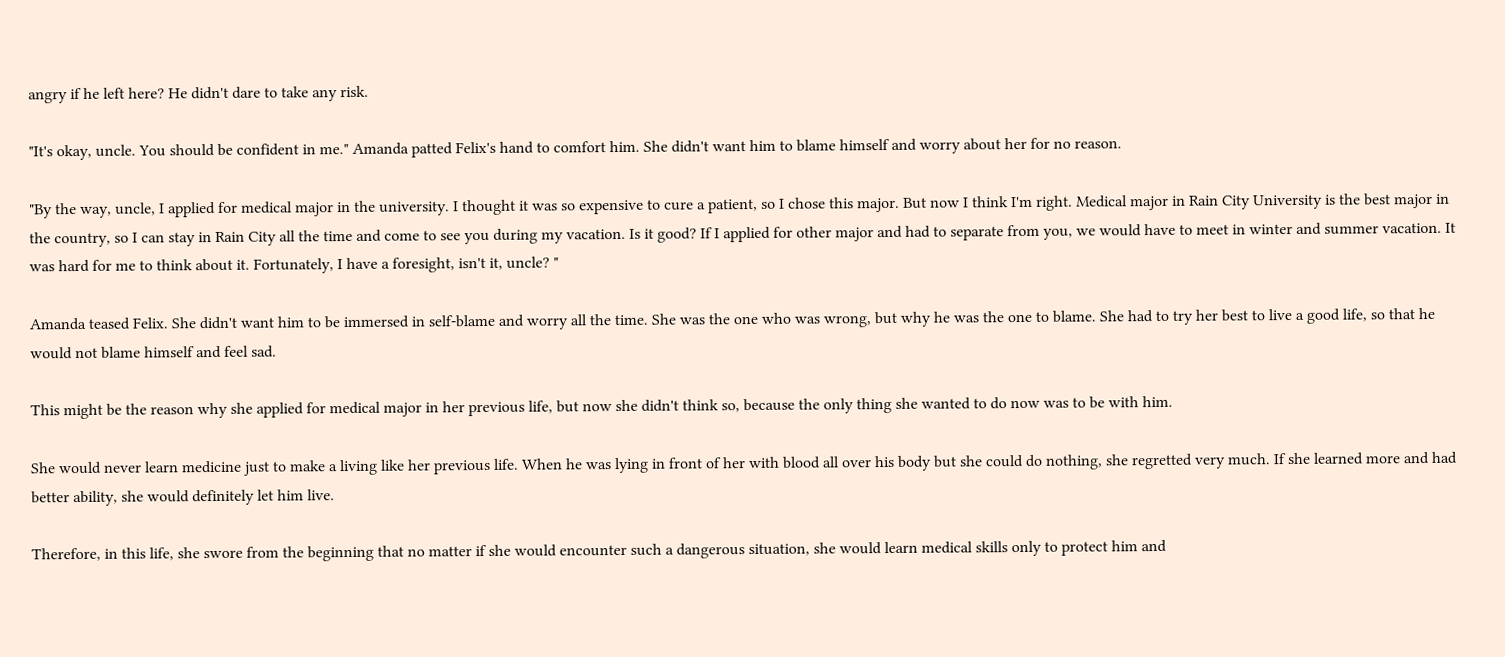angry if he left here? He didn't dare to take any risk.

"It's okay, uncle. You should be confident in me." Amanda patted Felix's hand to comfort him. She didn't want him to blame himself and worry about her for no reason.

"By the way, uncle, I applied for medical major in the university. I thought it was so expensive to cure a patient, so I chose this major. But now I think I'm right. Medical major in Rain City University is the best major in the country, so I can stay in Rain City all the time and come to see you during my vacation. Is it good? If I applied for other major and had to separate from you, we would have to meet in winter and summer vacation. It was hard for me to think about it. Fortunately, I have a foresight, isn't it, uncle? "

Amanda teased Felix. She didn't want him to be immersed in self-blame and worry all the time. She was the one who was wrong, but why he was the one to blame. She had to try her best to live a good life, so that he would not blame himself and feel sad.

This might be the reason why she applied for medical major in her previous life, but now she didn't think so, because the only thing she wanted to do now was to be with him.

She would never learn medicine just to make a living like her previous life. When he was lying in front of her with blood all over his body but she could do nothing, she regretted very much. If she learned more and had better ability, she would definitely let him live.

Therefore, in this life, she swore from the beginning that no matter if she would encounter such a dangerous situation, she would learn medical skills only to protect him and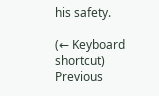his safety.

(← Keyboard shortcut) Previous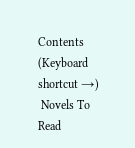Contents (Keyboard shortcut →)
 Novels To Read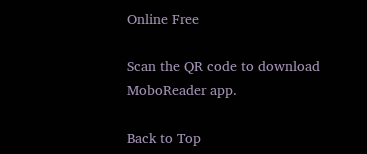Online Free

Scan the QR code to download MoboReader app.

Back to Top